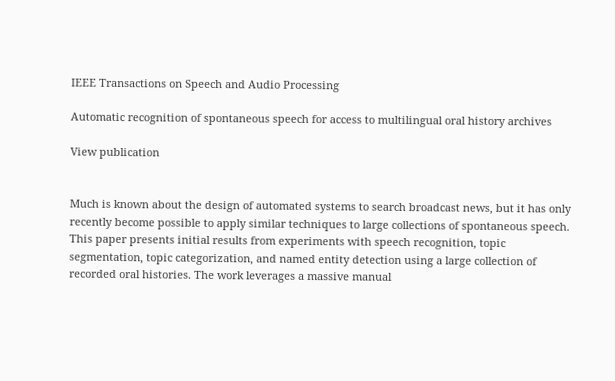IEEE Transactions on Speech and Audio Processing

Automatic recognition of spontaneous speech for access to multilingual oral history archives

View publication


Much is known about the design of automated systems to search broadcast news, but it has only recently become possible to apply similar techniques to large collections of spontaneous speech. This paper presents initial results from experiments with speech recognition, topic segmentation, topic categorization, and named entity detection using a large collection of recorded oral histories. The work leverages a massive manual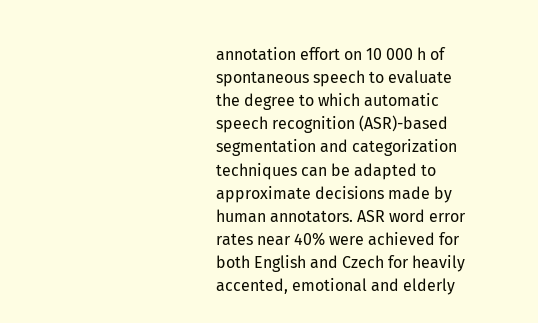annotation effort on 10 000 h of spontaneous speech to evaluate the degree to which automatic speech recognition (ASR)-based segmentation and categorization techniques can be adapted to approximate decisions made by human annotators. ASR word error rates near 40% were achieved for both English and Czech for heavily accented, emotional and elderly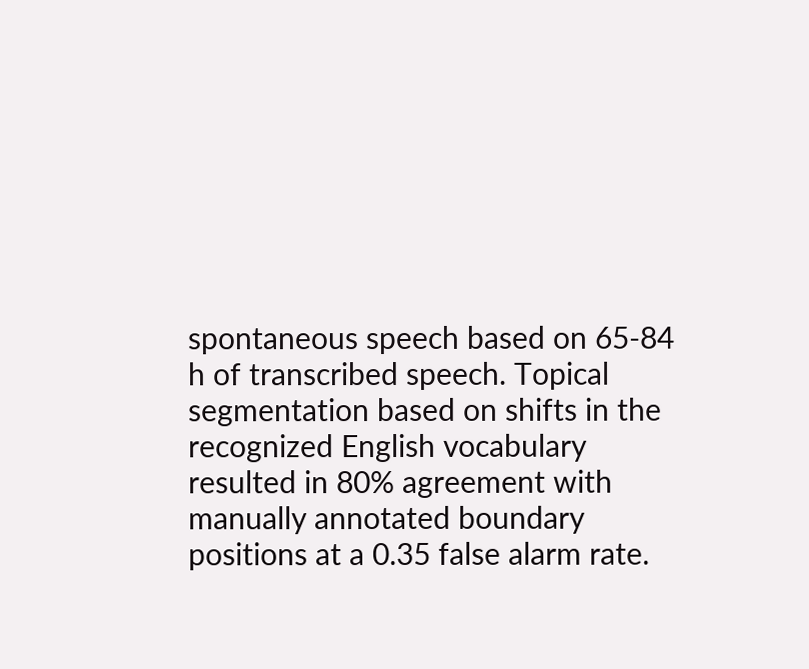spontaneous speech based on 65-84 h of transcribed speech. Topical segmentation based on shifts in the recognized English vocabulary resulted in 80% agreement with manually annotated boundary positions at a 0.35 false alarm rate.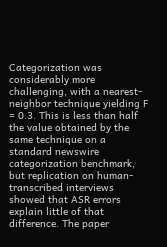Categorization was considerably more challenging, with a nearest-neighbor technique yielding F = 0.3. This is less than half the value obtained by the same technique on a standard newswire categorization benchmark, but replication on human-transcribed interviews showed that ASR errors explain little of that difference. The paper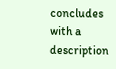concludes with a description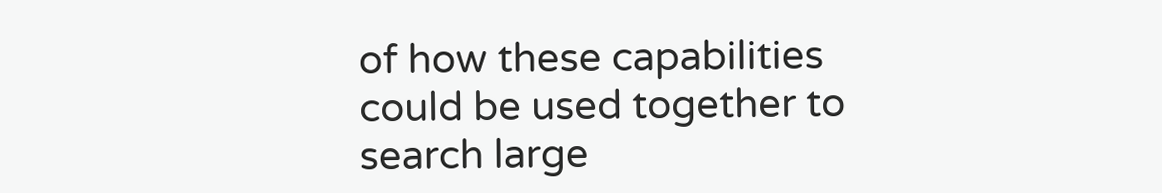of how these capabilities could be used together to search large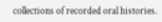collections of recorded oral histories.